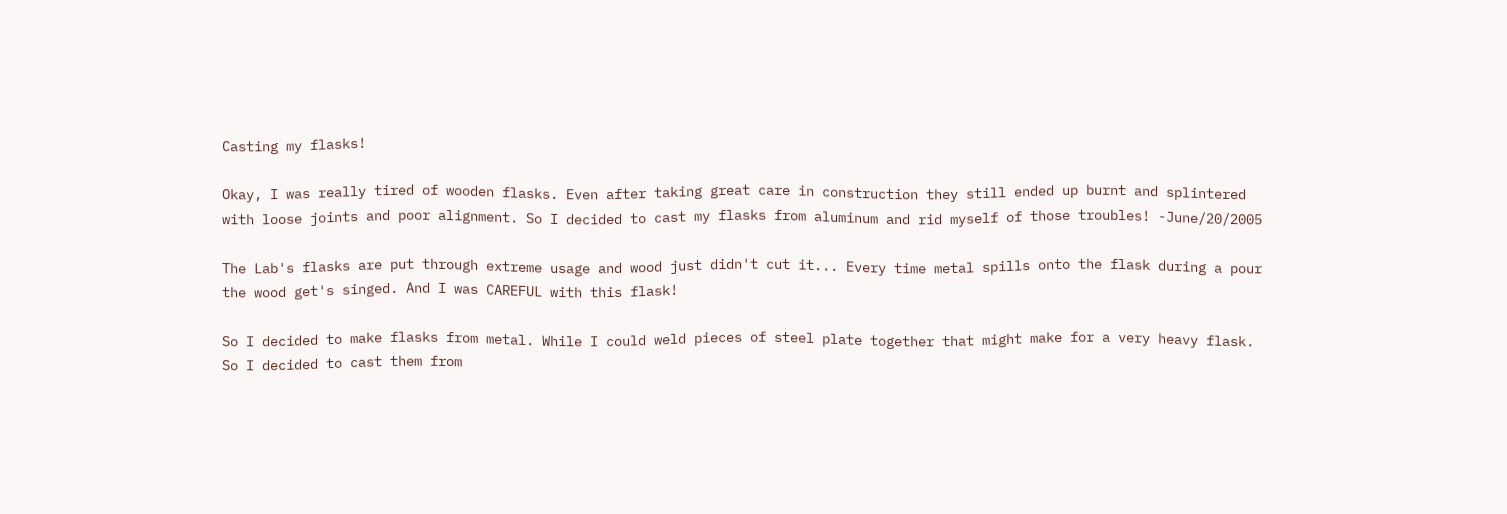Casting my flasks!

Okay, I was really tired of wooden flasks. Even after taking great care in construction they still ended up burnt and splintered with loose joints and poor alignment. So I decided to cast my flasks from aluminum and rid myself of those troubles! -June/20/2005

The Lab's flasks are put through extreme usage and wood just didn't cut it... Every time metal spills onto the flask during a pour the wood get's singed. And I was CAREFUL with this flask!

So I decided to make flasks from metal. While I could weld pieces of steel plate together that might make for a very heavy flask. So I decided to cast them from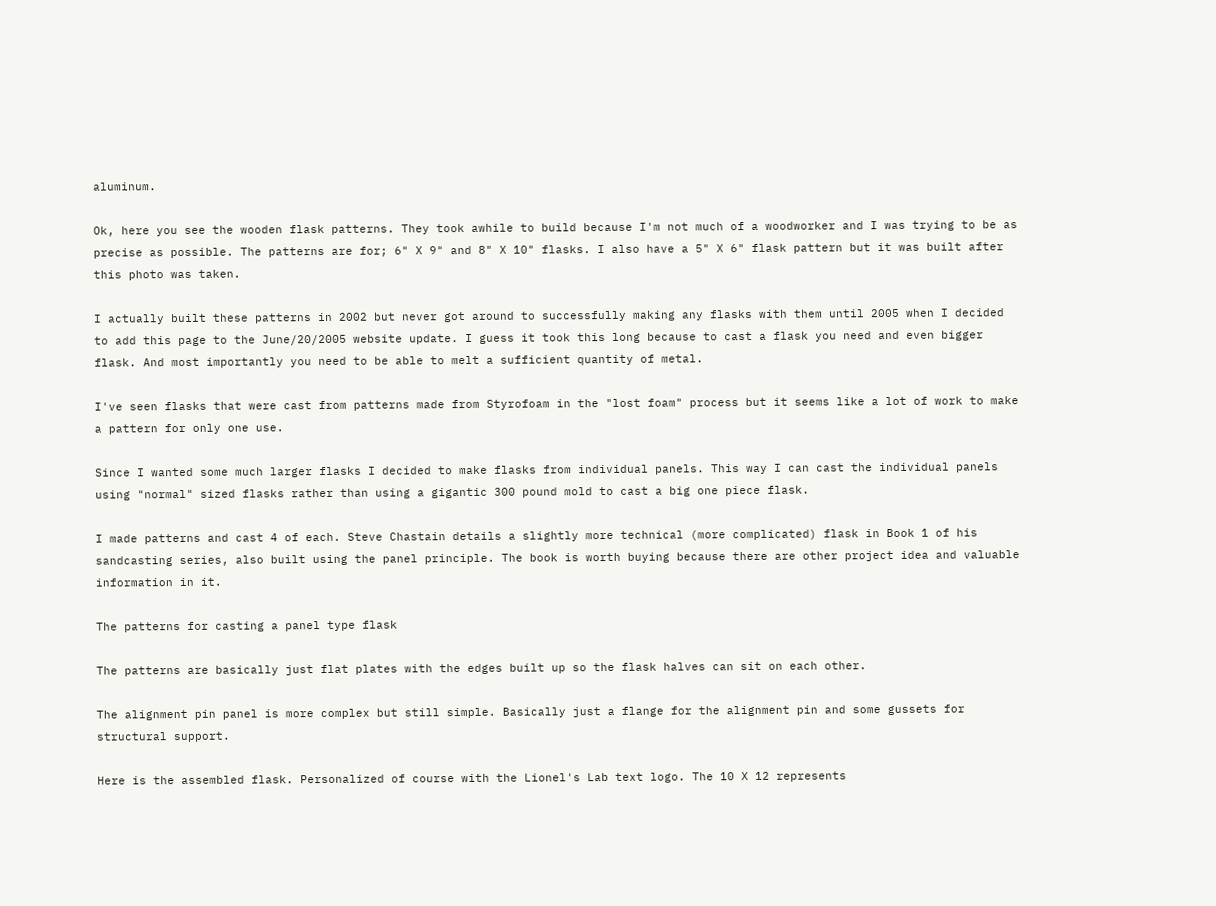aluminum.

Ok, here you see the wooden flask patterns. They took awhile to build because I'm not much of a woodworker and I was trying to be as precise as possible. The patterns are for; 6" X 9" and 8" X 10" flasks. I also have a 5" X 6" flask pattern but it was built after this photo was taken.

I actually built these patterns in 2002 but never got around to successfully making any flasks with them until 2005 when I decided to add this page to the June/20/2005 website update. I guess it took this long because to cast a flask you need and even bigger flask. And most importantly you need to be able to melt a sufficient quantity of metal.

I've seen flasks that were cast from patterns made from Styrofoam in the "lost foam" process but it seems like a lot of work to make a pattern for only one use.

Since I wanted some much larger flasks I decided to make flasks from individual panels. This way I can cast the individual panels using "normal" sized flasks rather than using a gigantic 300 pound mold to cast a big one piece flask.

I made patterns and cast 4 of each. Steve Chastain details a slightly more technical (more complicated) flask in Book 1 of his sandcasting series, also built using the panel principle. The book is worth buying because there are other project idea and valuable information in it.

The patterns for casting a panel type flask

The patterns are basically just flat plates with the edges built up so the flask halves can sit on each other.

The alignment pin panel is more complex but still simple. Basically just a flange for the alignment pin and some gussets for structural support.

Here is the assembled flask. Personalized of course with the Lionel's Lab text logo. The 10 X 12 represents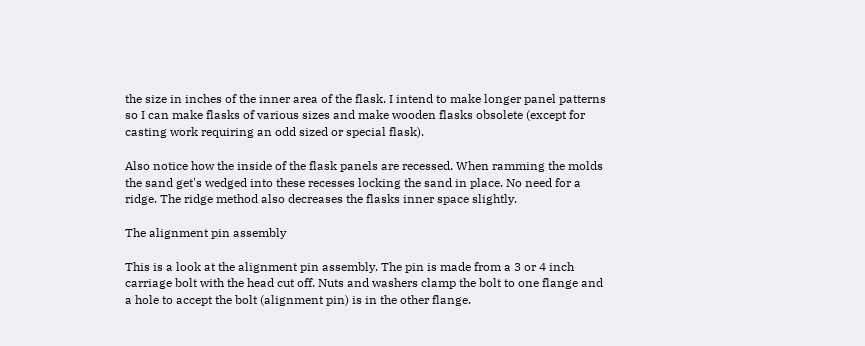the size in inches of the inner area of the flask. I intend to make longer panel patterns so I can make flasks of various sizes and make wooden flasks obsolete (except for casting work requiring an odd sized or special flask).

Also notice how the inside of the flask panels are recessed. When ramming the molds the sand get's wedged into these recesses locking the sand in place. No need for a ridge. The ridge method also decreases the flasks inner space slightly.

The alignment pin assembly

This is a look at the alignment pin assembly. The pin is made from a 3 or 4 inch carriage bolt with the head cut off. Nuts and washers clamp the bolt to one flange and a hole to accept the bolt (alignment pin) is in the other flange.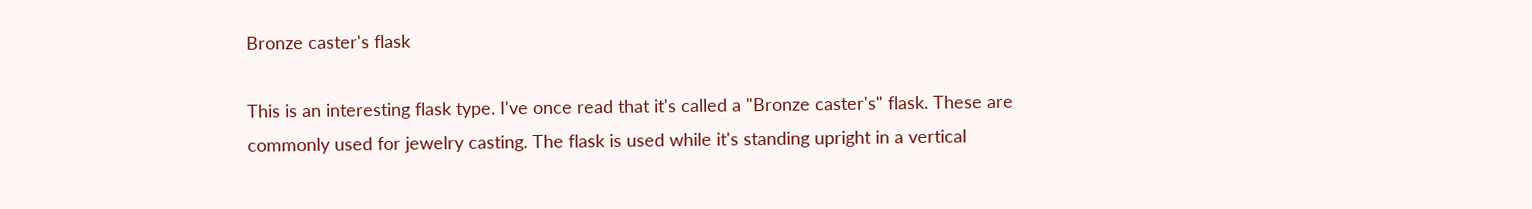Bronze caster's flask

This is an interesting flask type. I've once read that it's called a "Bronze caster's" flask. These are commonly used for jewelry casting. The flask is used while it's standing upright in a vertical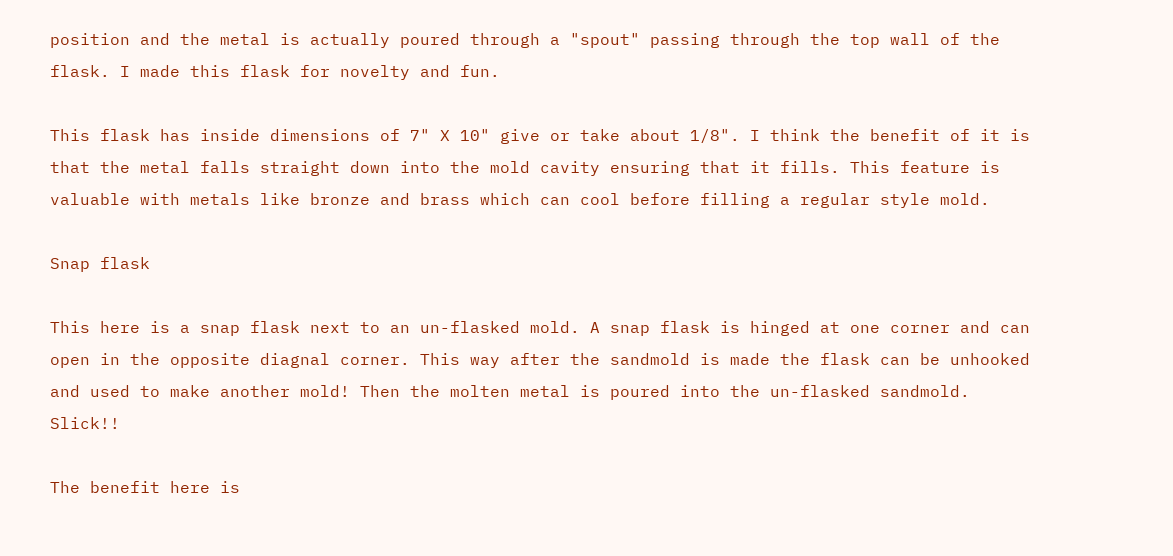position and the metal is actually poured through a "spout" passing through the top wall of the flask. I made this flask for novelty and fun.

This flask has inside dimensions of 7" X 10" give or take about 1/8". I think the benefit of it is that the metal falls straight down into the mold cavity ensuring that it fills. This feature is valuable with metals like bronze and brass which can cool before filling a regular style mold.

Snap flask

This here is a snap flask next to an un-flasked mold. A snap flask is hinged at one corner and can open in the opposite diagnal corner. This way after the sandmold is made the flask can be unhooked and used to make another mold! Then the molten metal is poured into the un-flasked sandmold. Slick!!

The benefit here is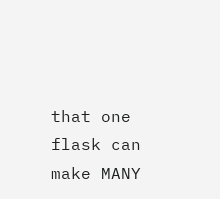that one flask can make MANY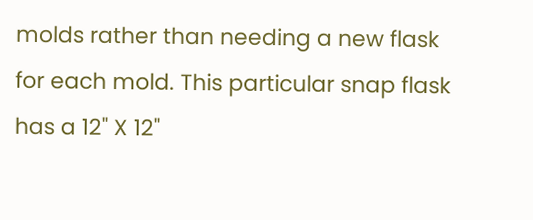molds rather than needing a new flask for each mold. This particular snap flask has a 12" X 12"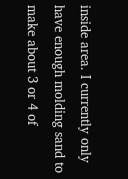inside area. I currently only have enough molding sand to make about 3 or 4 of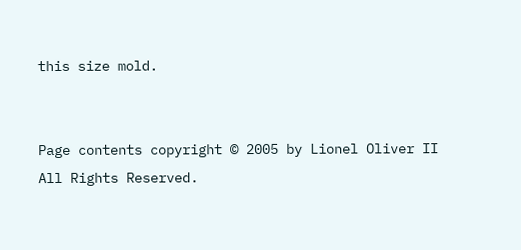this size mold.


Page contents copyright © 2005 by Lionel Oliver II
All Rights Reserved.